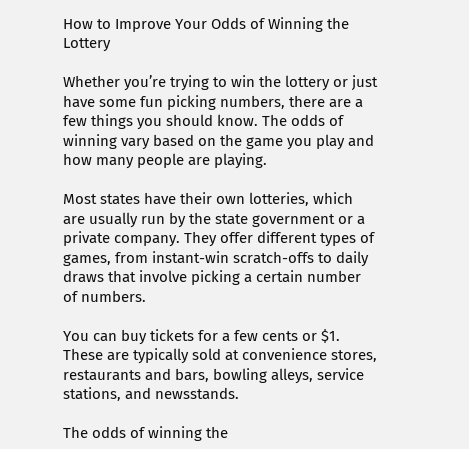How to Improve Your Odds of Winning the Lottery

Whether you’re trying to win the lottery or just have some fun picking numbers, there are a few things you should know. The odds of winning vary based on the game you play and how many people are playing.

Most states have their own lotteries, which are usually run by the state government or a private company. They offer different types of games, from instant-win scratch-offs to daily draws that involve picking a certain number of numbers.

You can buy tickets for a few cents or $1. These are typically sold at convenience stores, restaurants and bars, bowling alleys, service stations, and newsstands.

The odds of winning the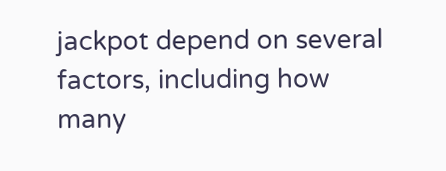jackpot depend on several factors, including how many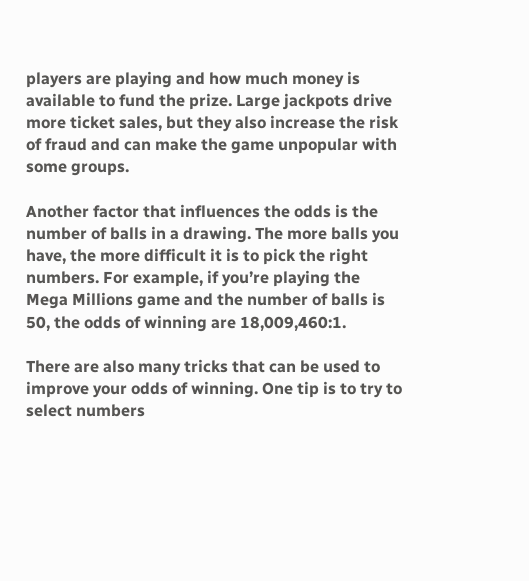players are playing and how much money is available to fund the prize. Large jackpots drive more ticket sales, but they also increase the risk of fraud and can make the game unpopular with some groups.

Another factor that influences the odds is the number of balls in a drawing. The more balls you have, the more difficult it is to pick the right numbers. For example, if you’re playing the Mega Millions game and the number of balls is 50, the odds of winning are 18,009,460:1.

There are also many tricks that can be used to improve your odds of winning. One tip is to try to select numbers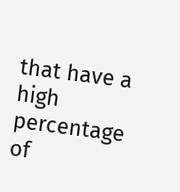that have a high percentage of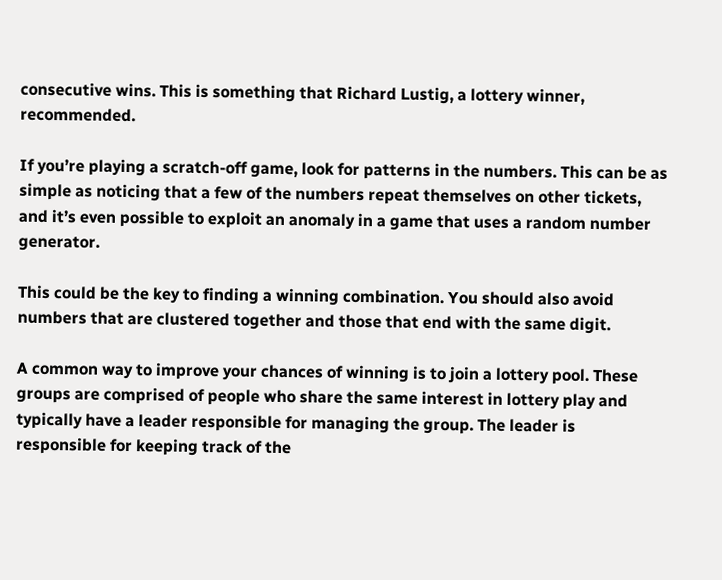consecutive wins. This is something that Richard Lustig, a lottery winner, recommended.

If you’re playing a scratch-off game, look for patterns in the numbers. This can be as simple as noticing that a few of the numbers repeat themselves on other tickets, and it’s even possible to exploit an anomaly in a game that uses a random number generator.

This could be the key to finding a winning combination. You should also avoid numbers that are clustered together and those that end with the same digit.

A common way to improve your chances of winning is to join a lottery pool. These groups are comprised of people who share the same interest in lottery play and typically have a leader responsible for managing the group. The leader is responsible for keeping track of the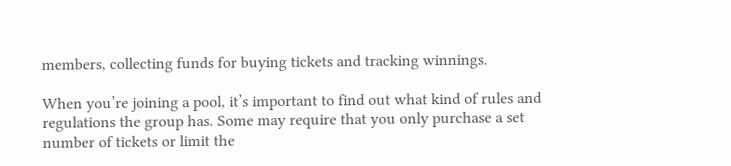members, collecting funds for buying tickets and tracking winnings.

When you’re joining a pool, it’s important to find out what kind of rules and regulations the group has. Some may require that you only purchase a set number of tickets or limit the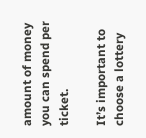amount of money you can spend per ticket.

It’s important to choose a lottery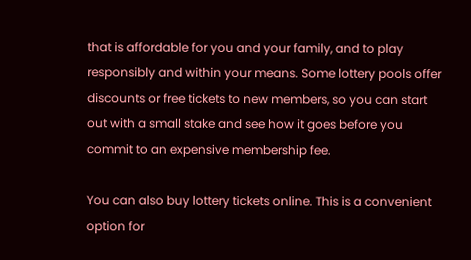that is affordable for you and your family, and to play responsibly and within your means. Some lottery pools offer discounts or free tickets to new members, so you can start out with a small stake and see how it goes before you commit to an expensive membership fee.

You can also buy lottery tickets online. This is a convenient option for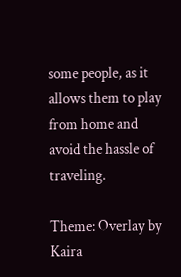some people, as it allows them to play from home and avoid the hassle of traveling.

Theme: Overlay by Kaira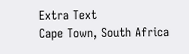Extra Text
Cape Town, South Africa